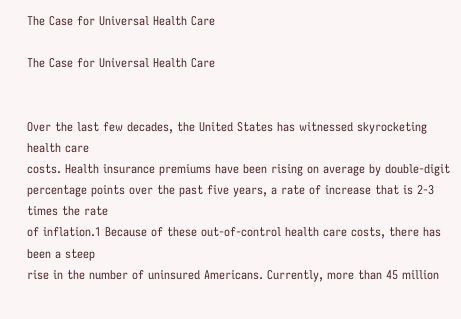The Case for Universal Health Care

The Case for Universal Health Care


Over the last few decades, the United States has witnessed skyrocketing health care
costs. Health insurance premiums have been rising on average by double-digit
percentage points over the past five years, a rate of increase that is 2-3 times the rate
of inflation.1 Because of these out-of-control health care costs, there has been a steep
rise in the number of uninsured Americans. Currently, more than 45 million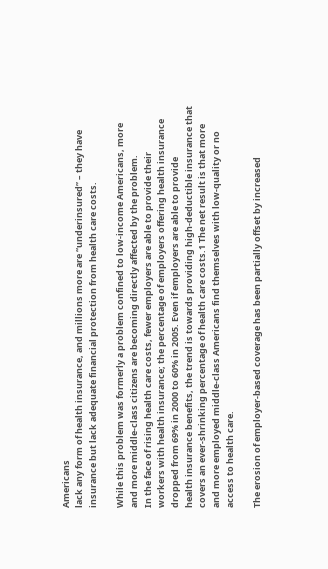Americans
lack any form of health insurance, and millions more are “underinsured” – they have
insurance but lack adequate financial protection from health care costs.

While this problem was formerly a problem confined to low-income Americans, more
and more middle-class citizens are becoming directly affected by the problem.
In the face of rising health care costs, fewer employers are able to provide their
workers with health insurance; the percentage of employers offering health insurance
dropped from 69% in 2000 to 60% in 2005. Even if employers are able to provide
health insurance benefits, the trend is towards providing high-deductible insurance that
covers an ever-shrinking percentage of health care costs.1 The net result is that more
and more employed middle-class Americans find themselves with low-quality or no
access to health care.

The erosion of employer-based coverage has been partially offset by increased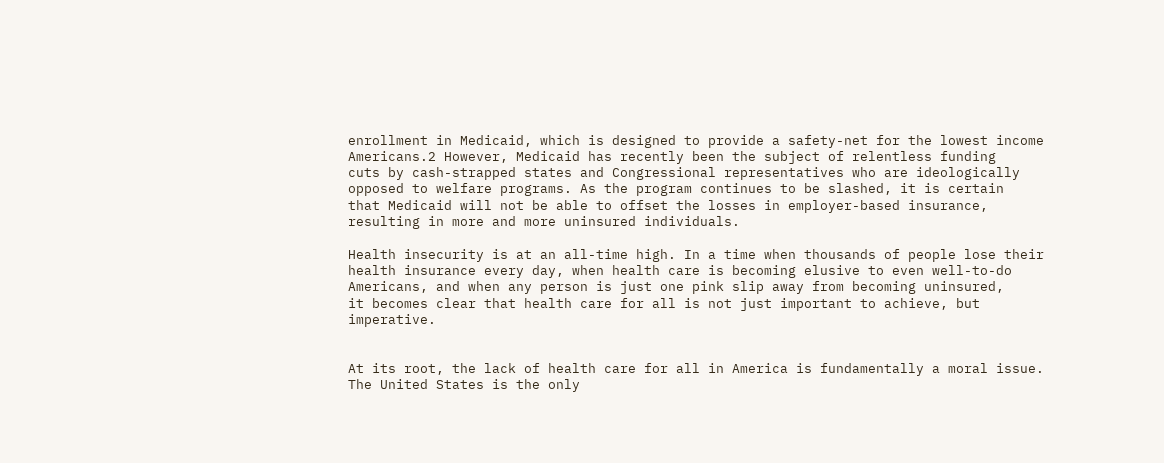enrollment in Medicaid, which is designed to provide a safety-net for the lowest income
Americans.2 However, Medicaid has recently been the subject of relentless funding
cuts by cash-strapped states and Congressional representatives who are ideologically
opposed to welfare programs. As the program continues to be slashed, it is certain
that Medicaid will not be able to offset the losses in employer-based insurance,
resulting in more and more uninsured individuals.

Health insecurity is at an all-time high. In a time when thousands of people lose their
health insurance every day, when health care is becoming elusive to even well-to-do
Americans, and when any person is just one pink slip away from becoming uninsured,
it becomes clear that health care for all is not just important to achieve, but imperative.


At its root, the lack of health care for all in America is fundamentally a moral issue.
The United States is the only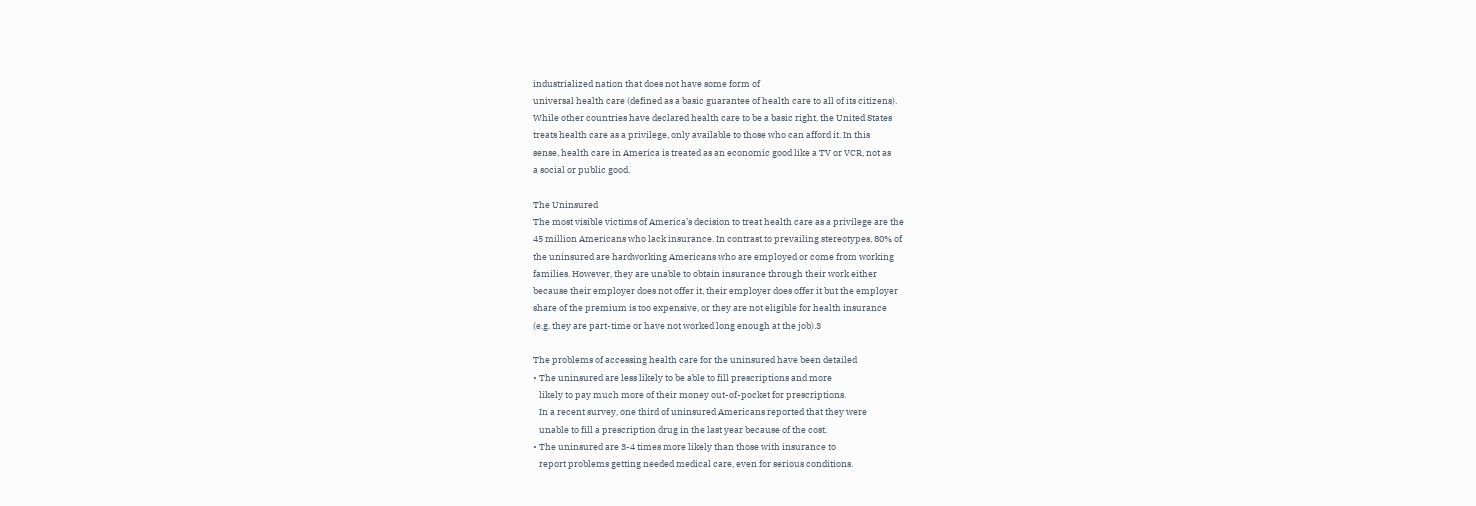industrialized nation that does not have some form of
universal health care (defined as a basic guarantee of health care to all of its citizens).
While other countries have declared health care to be a basic right, the United States
treats health care as a privilege, only available to those who can afford it. In this
sense, health care in America is treated as an economic good like a TV or VCR, not as
a social or public good.

The Uninsured
The most visible victims of America’s decision to treat health care as a privilege are the
45 million Americans who lack insurance. In contrast to prevailing stereotypes, 80% of
the uninsured are hardworking Americans who are employed or come from working
families. However, they are unable to obtain insurance through their work either
because their employer does not offer it, their employer does offer it but the employer
share of the premium is too expensive, or they are not eligible for health insurance
(e.g. they are part-time or have not worked long enough at the job).3

The problems of accessing health care for the uninsured have been detailed
• The uninsured are less likely to be able to fill prescriptions and more
   likely to pay much more of their money out-of-pocket for prescriptions.
   In a recent survey, one third of uninsured Americans reported that they were
   unable to fill a prescription drug in the last year because of the cost.
• The uninsured are 3-4 times more likely than those with insurance to
   report problems getting needed medical care, even for serious conditions.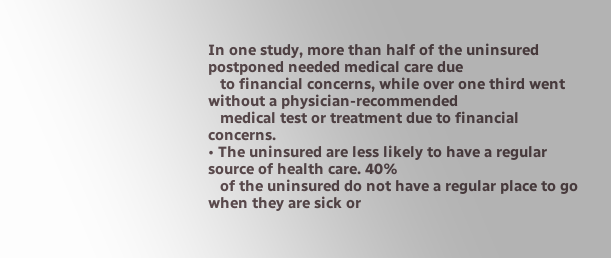In one study, more than half of the uninsured postponed needed medical care due
   to financial concerns, while over one third went without a physician-recommended
   medical test or treatment due to financial concerns.
• The uninsured are less likely to have a regular source of health care. 40%
   of the uninsured do not have a regular place to go when they are sick or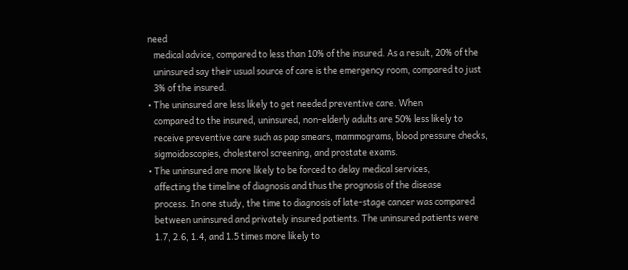need
   medical advice, compared to less than 10% of the insured. As a result, 20% of the
   uninsured say their usual source of care is the emergency room, compared to just
   3% of the insured.
• The uninsured are less likely to get needed preventive care. When
   compared to the insured, uninsured, non-elderly adults are 50% less likely to
   receive preventive care such as pap smears, mammograms, blood pressure checks,
   sigmoidoscopies, cholesterol screening, and prostate exams.
• The uninsured are more likely to be forced to delay medical services,
   affecting the timeline of diagnosis and thus the prognosis of the disease
   process. In one study, the time to diagnosis of late-stage cancer was compared
   between uninsured and privately insured patients. The uninsured patients were
   1.7, 2.6, 1.4, and 1.5 times more likely to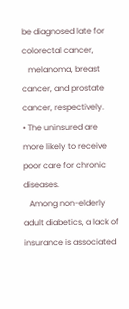be diagnosed late for colorectal cancer,
   melanoma, breast cancer, and prostate cancer, respectively.
• The uninsured are more likely to receive poor care for chronic diseases.
   Among non-elderly adult diabetics, a lack of insurance is associated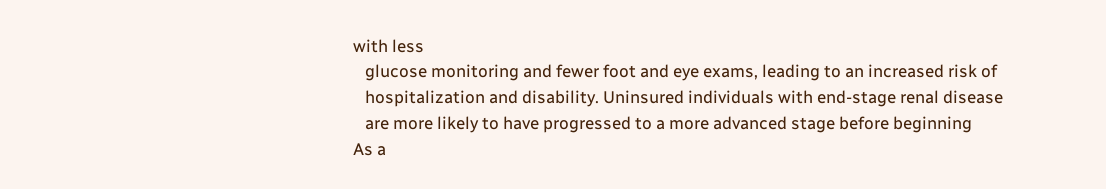with less
   glucose monitoring and fewer foot and eye exams, leading to an increased risk of
   hospitalization and disability. Uninsured individuals with end-stage renal disease
   are more likely to have progressed to a more advanced stage before beginning
As a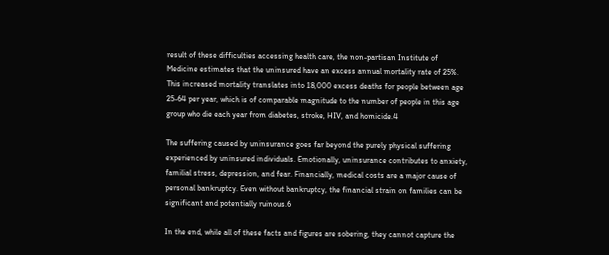result of these difficulties accessing health care, the non-partisan Institute of
Medicine estimates that the uninsured have an excess annual mortality rate of 25%.
This increased mortality translates into 18,000 excess deaths for people between age
25-64 per year, which is of comparable magnitude to the number of people in this age
group who die each year from diabetes, stroke, HIV, and homicide.4

The suffering caused by uninsurance goes far beyond the purely physical suffering
experienced by uninsured individuals. Emotionally, uninsurance contributes to anxiety,
familial stress, depression, and fear. Financially, medical costs are a major cause of
personal bankruptcy. Even without bankruptcy, the financial strain on families can be
significant and potentially ruinous.6

In the end, while all of these facts and figures are sobering, they cannot capture the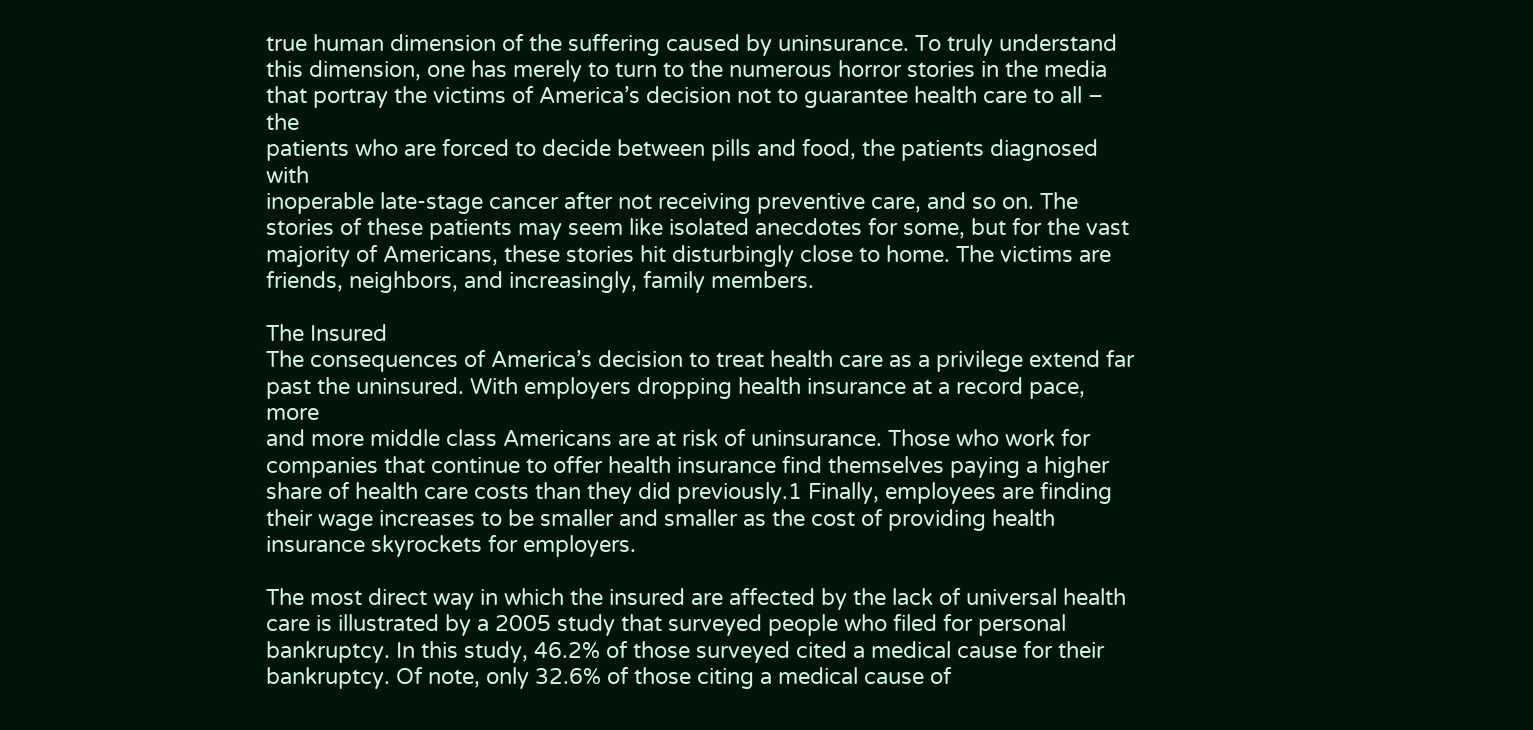true human dimension of the suffering caused by uninsurance. To truly understand
this dimension, one has merely to turn to the numerous horror stories in the media
that portray the victims of America’s decision not to guarantee health care to all – the
patients who are forced to decide between pills and food, the patients diagnosed with
inoperable late-stage cancer after not receiving preventive care, and so on. The
stories of these patients may seem like isolated anecdotes for some, but for the vast
majority of Americans, these stories hit disturbingly close to home. The victims are
friends, neighbors, and increasingly, family members.

The Insured
The consequences of America’s decision to treat health care as a privilege extend far
past the uninsured. With employers dropping health insurance at a record pace, more
and more middle class Americans are at risk of uninsurance. Those who work for
companies that continue to offer health insurance find themselves paying a higher
share of health care costs than they did previously.1 Finally, employees are finding
their wage increases to be smaller and smaller as the cost of providing health
insurance skyrockets for employers.

The most direct way in which the insured are affected by the lack of universal health
care is illustrated by a 2005 study that surveyed people who filed for personal
bankruptcy. In this study, 46.2% of those surveyed cited a medical cause for their
bankruptcy. Of note, only 32.6% of those citing a medical cause of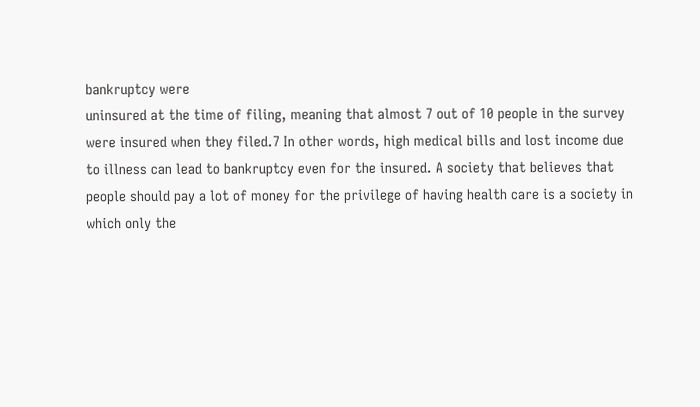bankruptcy were
uninsured at the time of filing, meaning that almost 7 out of 10 people in the survey
were insured when they filed.7 In other words, high medical bills and lost income due
to illness can lead to bankruptcy even for the insured. A society that believes that
people should pay a lot of money for the privilege of having health care is a society in
which only the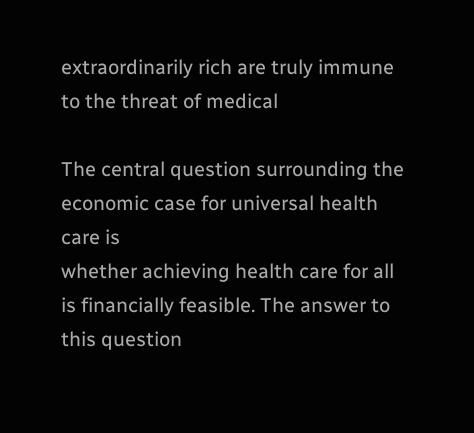extraordinarily rich are truly immune to the threat of medical

The central question surrounding the economic case for universal health care is
whether achieving health care for all is financially feasible. The answer to this question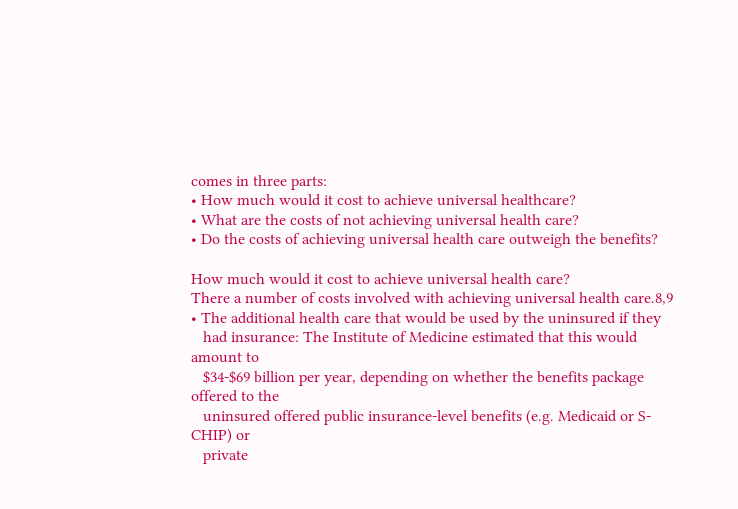comes in three parts:
• How much would it cost to achieve universal healthcare?
• What are the costs of not achieving universal health care?
• Do the costs of achieving universal health care outweigh the benefits?

How much would it cost to achieve universal health care?
There a number of costs involved with achieving universal health care.8,9
• The additional health care that would be used by the uninsured if they
   had insurance: The Institute of Medicine estimated that this would amount to
   $34-$69 billion per year, depending on whether the benefits package offered to the
   uninsured offered public insurance-level benefits (e.g. Medicaid or S-CHIP) or
   private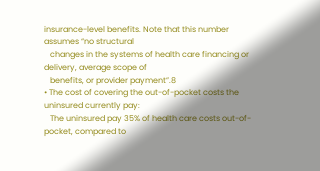insurance-level benefits. Note that this number assumes “no structural
   changes in the systems of health care financing or delivery, average scope of
   benefits, or provider payment”.8
• The cost of covering the out-of-pocket costs the uninsured currently pay:
   The uninsured pay 35% of health care costs out-of-pocket, compared to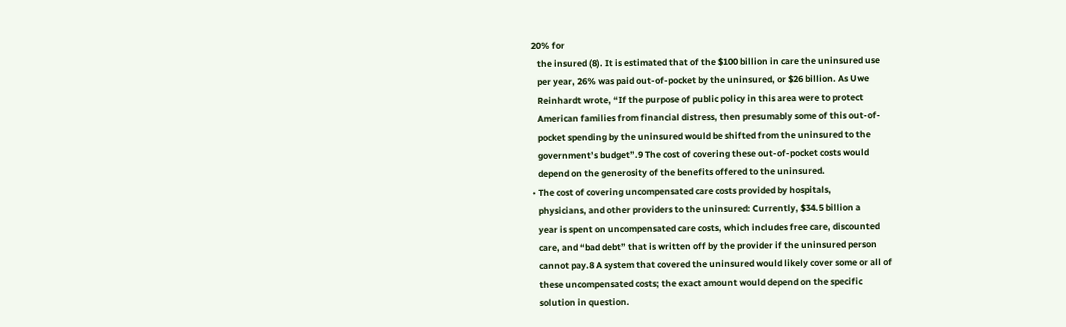20% for
   the insured (8). It is estimated that of the $100 billion in care the uninsured use
   per year, 26% was paid out-of-pocket by the uninsured, or $26 billion. As Uwe
   Reinhardt wrote, “If the purpose of public policy in this area were to protect
   American families from financial distress, then presumably some of this out-of-
   pocket spending by the uninsured would be shifted from the uninsured to the
   government’s budget”.9 The cost of covering these out-of-pocket costs would
   depend on the generosity of the benefits offered to the uninsured.
• The cost of covering uncompensated care costs provided by hospitals,
   physicians, and other providers to the uninsured: Currently, $34.5 billion a
   year is spent on uncompensated care costs, which includes free care, discounted
   care, and “bad debt” that is written off by the provider if the uninsured person
   cannot pay.8 A system that covered the uninsured would likely cover some or all of
   these uncompensated costs; the exact amount would depend on the specific
   solution in question.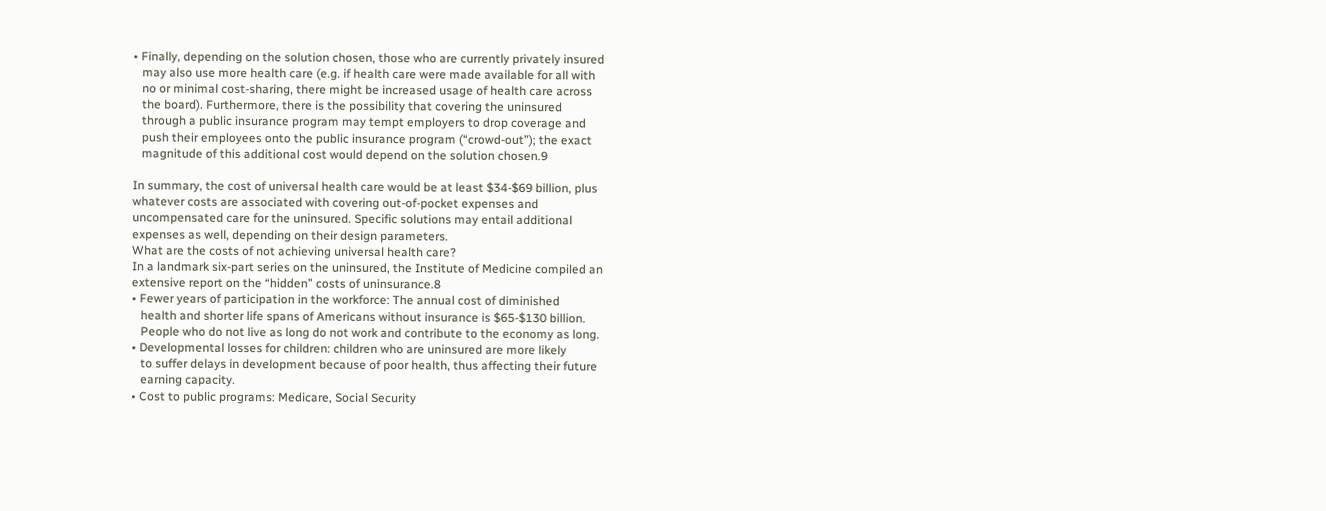• Finally, depending on the solution chosen, those who are currently privately insured
   may also use more health care (e.g. if health care were made available for all with
   no or minimal cost-sharing, there might be increased usage of health care across
   the board). Furthermore, there is the possibility that covering the uninsured
   through a public insurance program may tempt employers to drop coverage and
   push their employees onto the public insurance program (“crowd-out”); the exact
   magnitude of this additional cost would depend on the solution chosen.9

In summary, the cost of universal health care would be at least $34-$69 billion, plus
whatever costs are associated with covering out-of-pocket expenses and
uncompensated care for the uninsured. Specific solutions may entail additional
expenses as well, depending on their design parameters.
What are the costs of not achieving universal health care?
In a landmark six-part series on the uninsured, the Institute of Medicine compiled an
extensive report on the “hidden” costs of uninsurance.8
• Fewer years of participation in the workforce: The annual cost of diminished
   health and shorter life spans of Americans without insurance is $65-$130 billion.
   People who do not live as long do not work and contribute to the economy as long.
• Developmental losses for children: children who are uninsured are more likely
   to suffer delays in development because of poor health, thus affecting their future
   earning capacity.
• Cost to public programs: Medicare, Social Security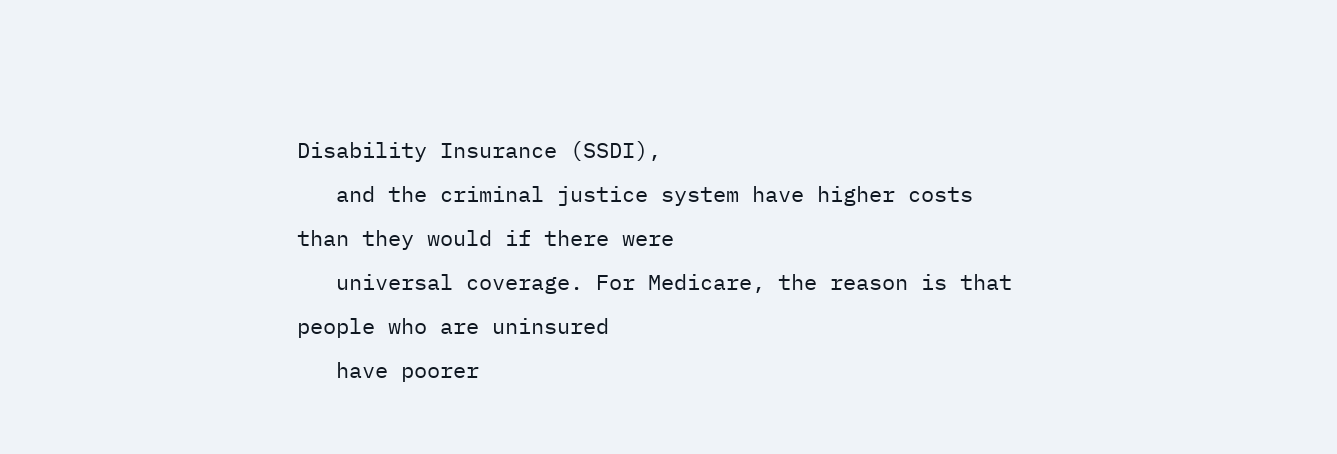Disability Insurance (SSDI),
   and the criminal justice system have higher costs than they would if there were
   universal coverage. For Medicare, the reason is that people who are uninsured
   have poorer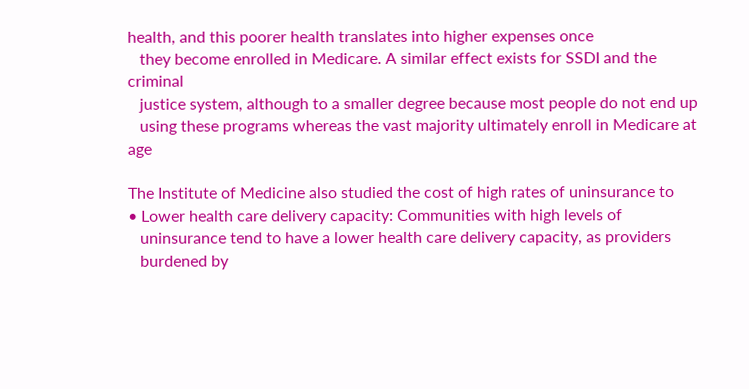health, and this poorer health translates into higher expenses once
   they become enrolled in Medicare. A similar effect exists for SSDI and the criminal
   justice system, although to a smaller degree because most people do not end up
   using these programs whereas the vast majority ultimately enroll in Medicare at age

The Institute of Medicine also studied the cost of high rates of uninsurance to
• Lower health care delivery capacity: Communities with high levels of
   uninsurance tend to have a lower health care delivery capacity, as providers
   burdened by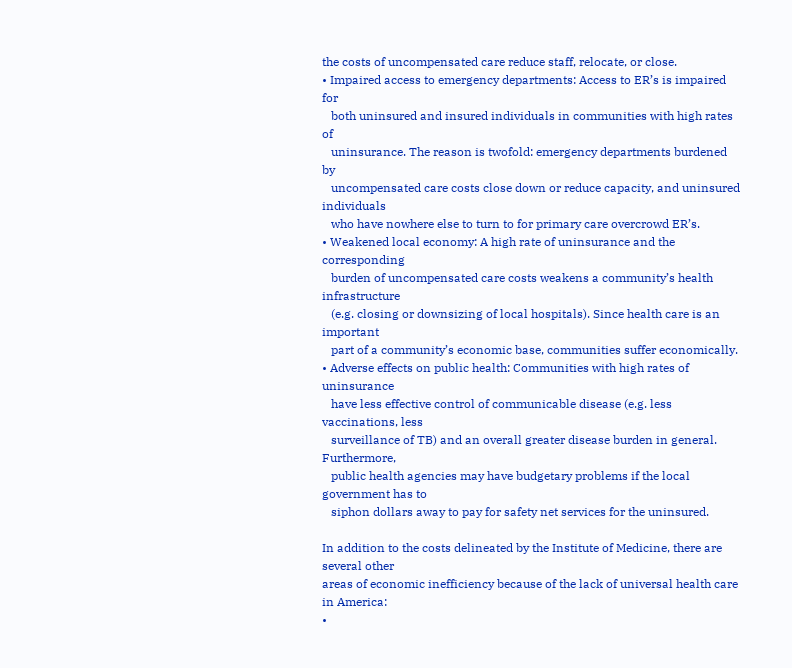the costs of uncompensated care reduce staff, relocate, or close.
• Impaired access to emergency departments: Access to ER’s is impaired for
   both uninsured and insured individuals in communities with high rates of
   uninsurance. The reason is twofold: emergency departments burdened by
   uncompensated care costs close down or reduce capacity, and uninsured individuals
   who have nowhere else to turn to for primary care overcrowd ER’s.
• Weakened local economy: A high rate of uninsurance and the corresponding
   burden of uncompensated care costs weakens a community’s health infrastructure
   (e.g. closing or downsizing of local hospitals). Since health care is an important
   part of a community’s economic base, communities suffer economically.
• Adverse effects on public health: Communities with high rates of uninsurance
   have less effective control of communicable disease (e.g. less vaccinations, less
   surveillance of TB) and an overall greater disease burden in general. Furthermore,
   public health agencies may have budgetary problems if the local government has to
   siphon dollars away to pay for safety net services for the uninsured.

In addition to the costs delineated by the Institute of Medicine, there are several other
areas of economic inefficiency because of the lack of universal health care in America:
•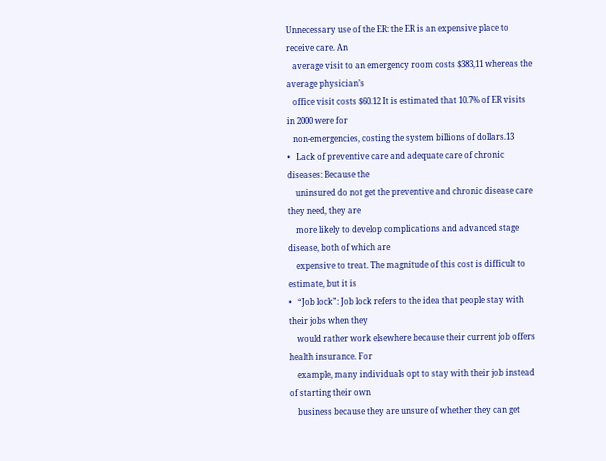Unnecessary use of the ER: the ER is an expensive place to receive care. An
   average visit to an emergency room costs $383,11 whereas the average physician’s
   office visit costs $60.12 It is estimated that 10.7% of ER visits in 2000 were for
   non-emergencies, costing the system billions of dollars.13
•   Lack of preventive care and adequate care of chronic diseases: Because the
    uninsured do not get the preventive and chronic disease care they need, they are
    more likely to develop complications and advanced stage disease, both of which are
    expensive to treat. The magnitude of this cost is difficult to estimate, but it is
•   “Job lock”: Job lock refers to the idea that people stay with their jobs when they
    would rather work elsewhere because their current job offers health insurance. For
    example, many individuals opt to stay with their job instead of starting their own
    business because they are unsure of whether they can get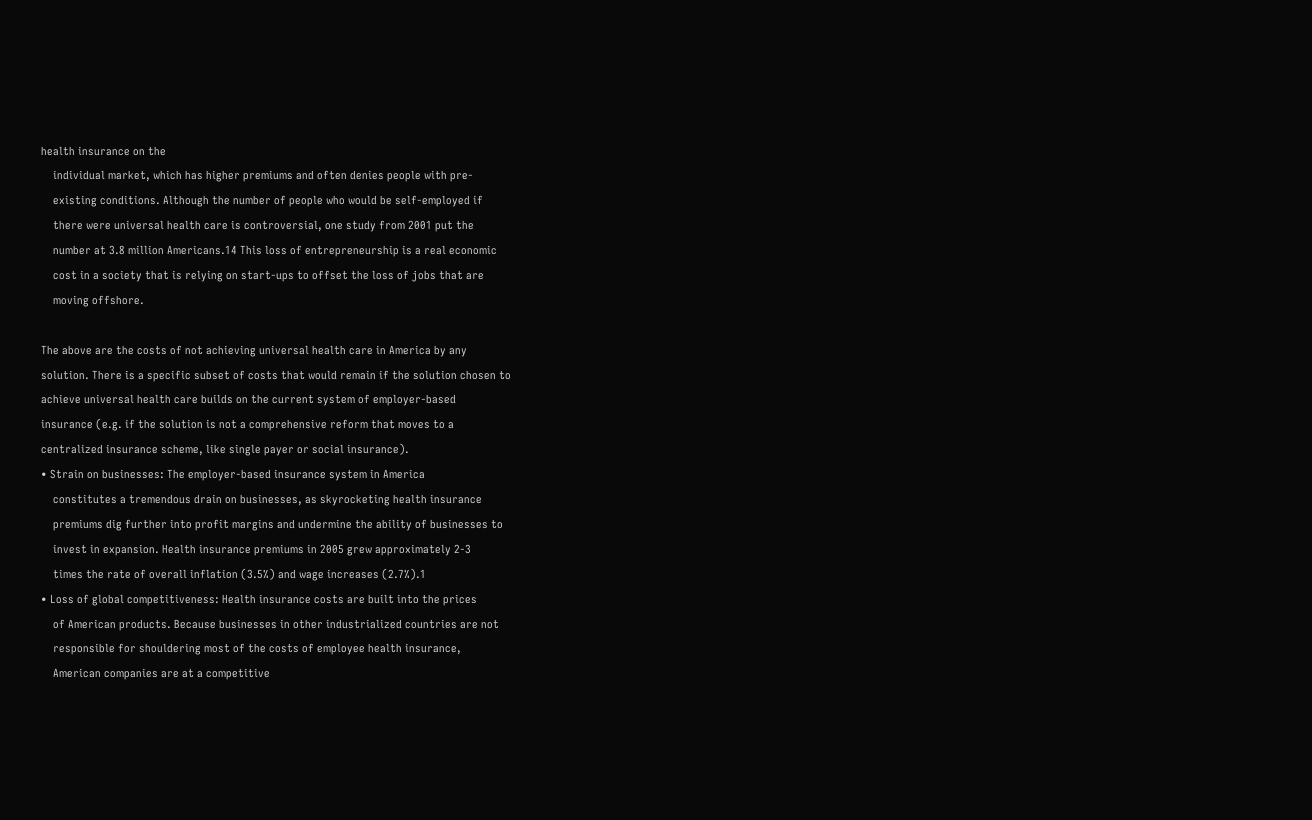health insurance on the
    individual market, which has higher premiums and often denies people with pre-
    existing conditions. Although the number of people who would be self-employed if
    there were universal health care is controversial, one study from 2001 put the
    number at 3.8 million Americans.14 This loss of entrepreneurship is a real economic
    cost in a society that is relying on start-ups to offset the loss of jobs that are
    moving offshore.

The above are the costs of not achieving universal health care in America by any
solution. There is a specific subset of costs that would remain if the solution chosen to
achieve universal health care builds on the current system of employer-based
insurance (e.g. if the solution is not a comprehensive reform that moves to a
centralized insurance scheme, like single payer or social insurance).
• Strain on businesses: The employer-based insurance system in America
    constitutes a tremendous drain on businesses, as skyrocketing health insurance
    premiums dig further into profit margins and undermine the ability of businesses to
    invest in expansion. Health insurance premiums in 2005 grew approximately 2-3
    times the rate of overall inflation (3.5%) and wage increases (2.7%).1
• Loss of global competitiveness: Health insurance costs are built into the prices
    of American products. Because businesses in other industrialized countries are not
    responsible for shouldering most of the costs of employee health insurance,
    American companies are at a competitive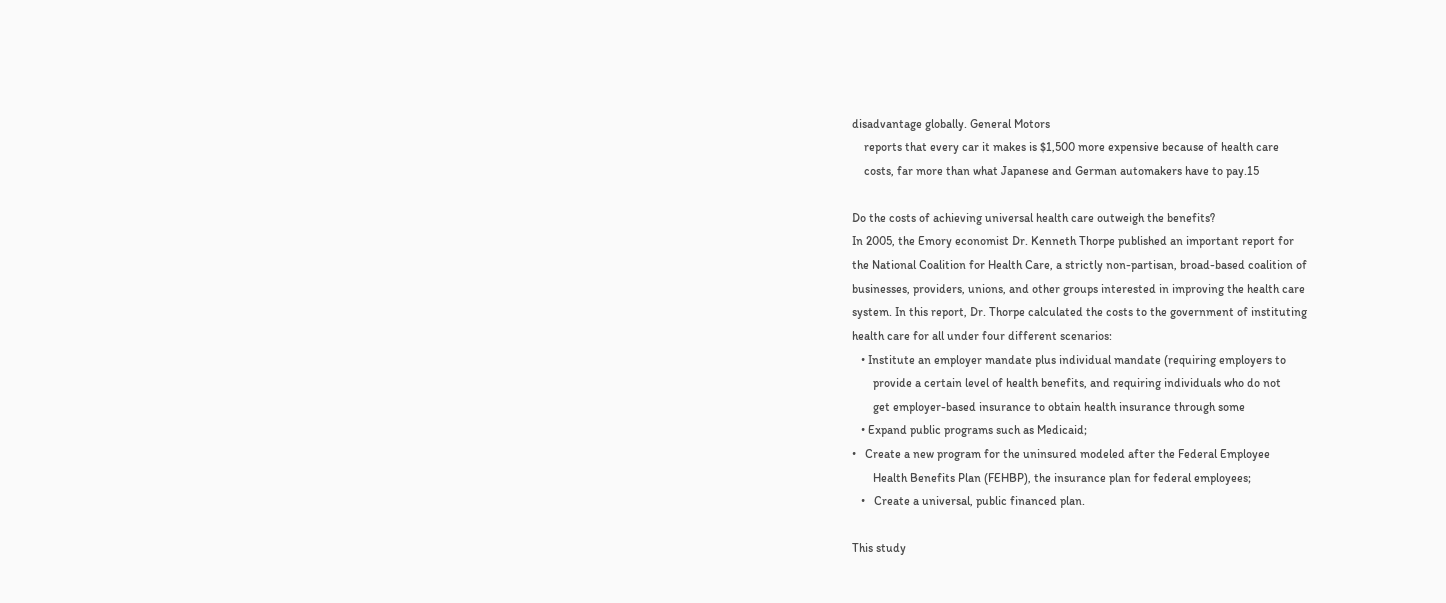disadvantage globally. General Motors
    reports that every car it makes is $1,500 more expensive because of health care
    costs, far more than what Japanese and German automakers have to pay.15

Do the costs of achieving universal health care outweigh the benefits?
In 2005, the Emory economist Dr. Kenneth Thorpe published an important report for
the National Coalition for Health Care, a strictly non-partisan, broad-based coalition of
businesses, providers, unions, and other groups interested in improving the health care
system. In this report, Dr. Thorpe calculated the costs to the government of instituting
health care for all under four different scenarios:
   • Institute an employer mandate plus individual mandate (requiring employers to
       provide a certain level of health benefits, and requiring individuals who do not
       get employer-based insurance to obtain health insurance through some
   • Expand public programs such as Medicaid;
•   Create a new program for the uninsured modeled after the Federal Employee
       Health Benefits Plan (FEHBP), the insurance plan for federal employees;
   •   Create a universal, public financed plan.

This study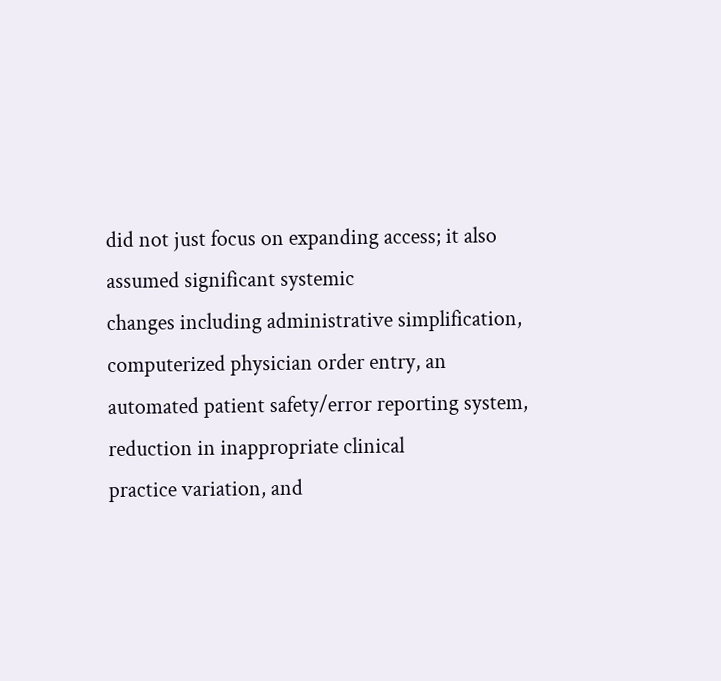did not just focus on expanding access; it also assumed significant systemic
changes including administrative simplification, computerized physician order entry, an
automated patient safety/error reporting system, reduction in inappropriate clinical
practice variation, and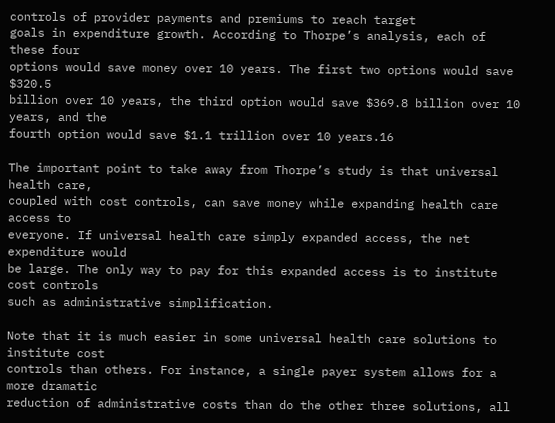controls of provider payments and premiums to reach target
goals in expenditure growth. According to Thorpe’s analysis, each of these four
options would save money over 10 years. The first two options would save $320.5
billion over 10 years, the third option would save $369.8 billion over 10 years, and the
fourth option would save $1.1 trillion over 10 years.16

The important point to take away from Thorpe’s study is that universal health care,
coupled with cost controls, can save money while expanding health care access to
everyone. If universal health care simply expanded access, the net expenditure would
be large. The only way to pay for this expanded access is to institute cost controls
such as administrative simplification.

Note that it is much easier in some universal health care solutions to institute cost
controls than others. For instance, a single payer system allows for a more dramatic
reduction of administrative costs than do the other three solutions, all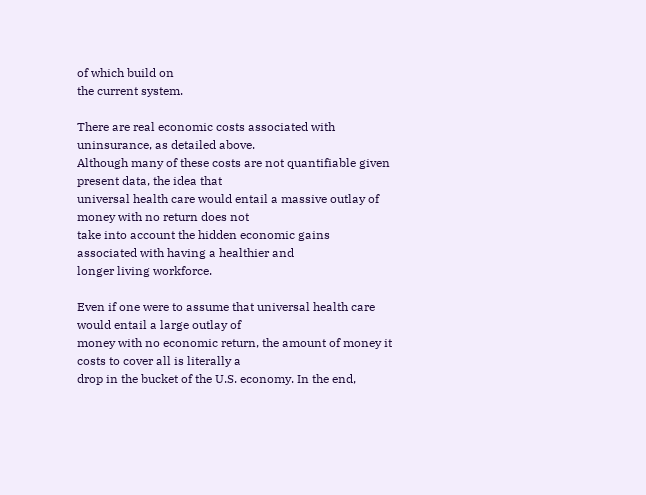of which build on
the current system.

There are real economic costs associated with uninsurance, as detailed above.
Although many of these costs are not quantifiable given present data, the idea that
universal health care would entail a massive outlay of money with no return does not
take into account the hidden economic gains associated with having a healthier and
longer living workforce.

Even if one were to assume that universal health care would entail a large outlay of
money with no economic return, the amount of money it costs to cover all is literally a
drop in the bucket of the U.S. economy. In the end,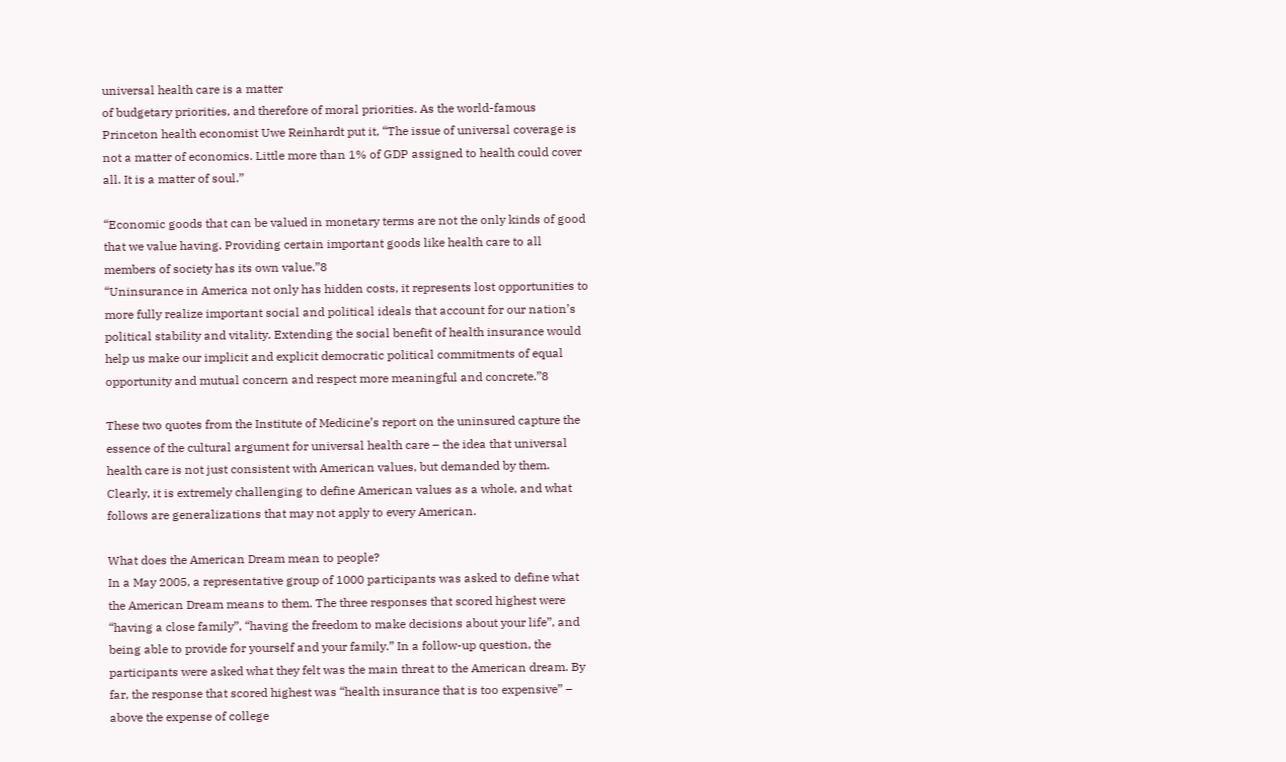universal health care is a matter
of budgetary priorities, and therefore of moral priorities. As the world-famous
Princeton health economist Uwe Reinhardt put it, “The issue of universal coverage is
not a matter of economics. Little more than 1% of GDP assigned to health could cover
all. It is a matter of soul.”

“Economic goods that can be valued in monetary terms are not the only kinds of good
that we value having. Providing certain important goods like health care to all
members of society has its own value.”8
“Uninsurance in America not only has hidden costs, it represents lost opportunities to
more fully realize important social and political ideals that account for our nation’s
political stability and vitality. Extending the social benefit of health insurance would
help us make our implicit and explicit democratic political commitments of equal
opportunity and mutual concern and respect more meaningful and concrete.”8

These two quotes from the Institute of Medicine’s report on the uninsured capture the
essence of the cultural argument for universal health care – the idea that universal
health care is not just consistent with American values, but demanded by them.
Clearly, it is extremely challenging to define American values as a whole, and what
follows are generalizations that may not apply to every American.

What does the American Dream mean to people?
In a May 2005, a representative group of 1000 participants was asked to define what
the American Dream means to them. The three responses that scored highest were
“having a close family”, “having the freedom to make decisions about your life”, and
being able to provide for yourself and your family.” In a follow-up question, the
participants were asked what they felt was the main threat to the American dream. By
far, the response that scored highest was “health insurance that is too expensive” –
above the expense of college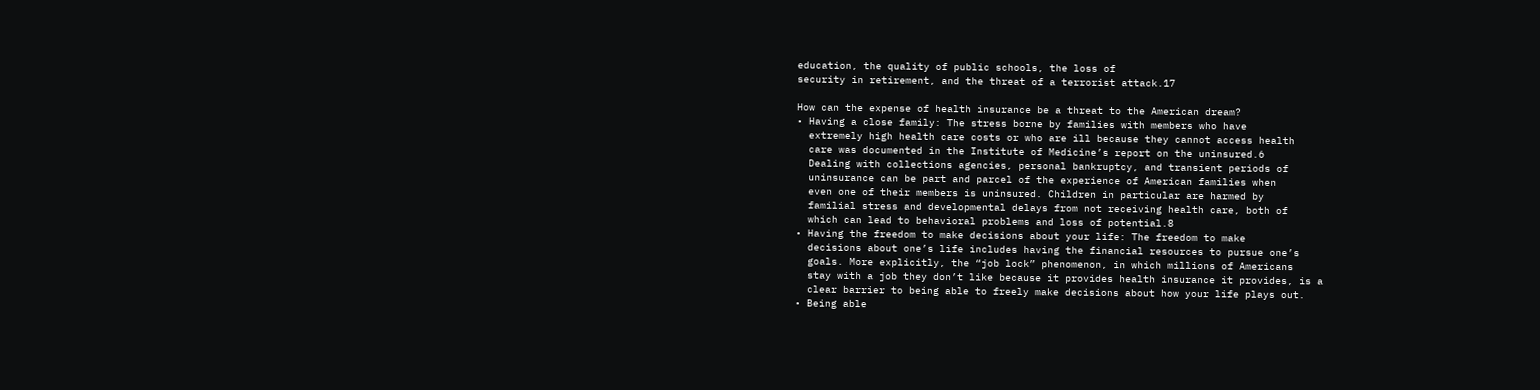education, the quality of public schools, the loss of
security in retirement, and the threat of a terrorist attack.17

How can the expense of health insurance be a threat to the American dream?
• Having a close family: The stress borne by families with members who have
  extremely high health care costs or who are ill because they cannot access health
  care was documented in the Institute of Medicine’s report on the uninsured.6
  Dealing with collections agencies, personal bankruptcy, and transient periods of
  uninsurance can be part and parcel of the experience of American families when
  even one of their members is uninsured. Children in particular are harmed by
  familial stress and developmental delays from not receiving health care, both of
  which can lead to behavioral problems and loss of potential.8
• Having the freedom to make decisions about your life: The freedom to make
  decisions about one’s life includes having the financial resources to pursue one’s
  goals. More explicitly, the “job lock” phenomenon, in which millions of Americans
  stay with a job they don’t like because it provides health insurance it provides, is a
  clear barrier to being able to freely make decisions about how your life plays out.
• Being able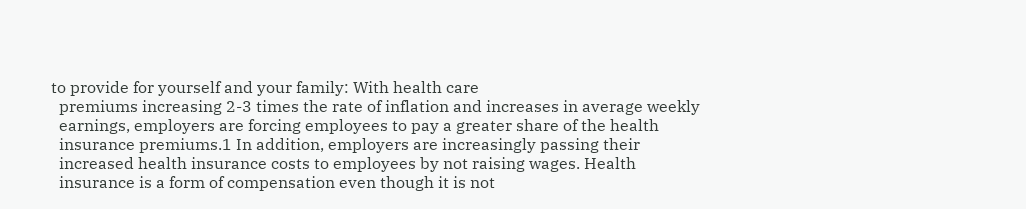to provide for yourself and your family: With health care
  premiums increasing 2-3 times the rate of inflation and increases in average weekly
  earnings, employers are forcing employees to pay a greater share of the health
  insurance premiums.1 In addition, employers are increasingly passing their
  increased health insurance costs to employees by not raising wages. Health
  insurance is a form of compensation even though it is not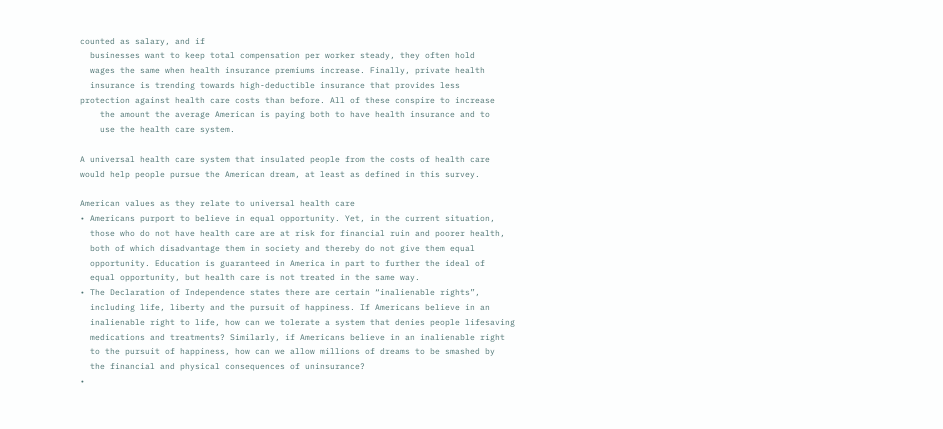counted as salary, and if
  businesses want to keep total compensation per worker steady, they often hold
  wages the same when health insurance premiums increase. Finally, private health
  insurance is trending towards high-deductible insurance that provides less
protection against health care costs than before. All of these conspire to increase
    the amount the average American is paying both to have health insurance and to
    use the health care system.

A universal health care system that insulated people from the costs of health care
would help people pursue the American dream, at least as defined in this survey.

American values as they relate to universal health care
• Americans purport to believe in equal opportunity. Yet, in the current situation,
  those who do not have health care are at risk for financial ruin and poorer health,
  both of which disadvantage them in society and thereby do not give them equal
  opportunity. Education is guaranteed in America in part to further the ideal of
  equal opportunity, but health care is not treated in the same way.
• The Declaration of Independence states there are certain “inalienable rights”,
  including life, liberty and the pursuit of happiness. If Americans believe in an
  inalienable right to life, how can we tolerate a system that denies people lifesaving
  medications and treatments? Similarly, if Americans believe in an inalienable right
  to the pursuit of happiness, how can we allow millions of dreams to be smashed by
  the financial and physical consequences of uninsurance?
•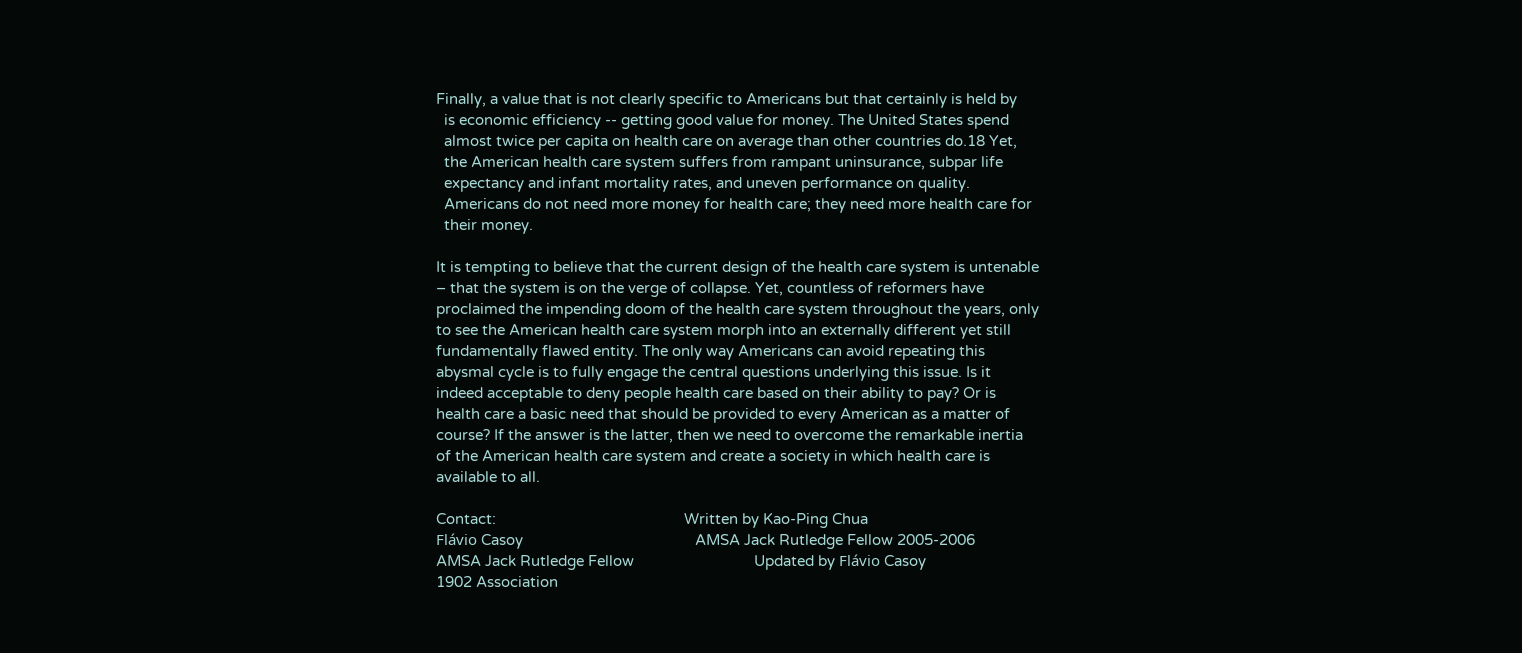Finally, a value that is not clearly specific to Americans but that certainly is held by
  is economic efficiency -- getting good value for money. The United States spend
  almost twice per capita on health care on average than other countries do.18 Yet,
  the American health care system suffers from rampant uninsurance, subpar life
  expectancy and infant mortality rates, and uneven performance on quality.
  Americans do not need more money for health care; they need more health care for
  their money.

It is tempting to believe that the current design of the health care system is untenable
– that the system is on the verge of collapse. Yet, countless of reformers have
proclaimed the impending doom of the health care system throughout the years, only
to see the American health care system morph into an externally different yet still
fundamentally flawed entity. The only way Americans can avoid repeating this
abysmal cycle is to fully engage the central questions underlying this issue. Is it
indeed acceptable to deny people health care based on their ability to pay? Or is
health care a basic need that should be provided to every American as a matter of
course? If the answer is the latter, then we need to overcome the remarkable inertia
of the American health care system and create a society in which health care is
available to all.

Contact:                                               Written by Kao-Ping Chua
Flávio Casoy                                           AMSA Jack Rutledge Fellow 2005-2006
AMSA Jack Rutledge Fellow                              Updated by Flávio Casoy
1902 Association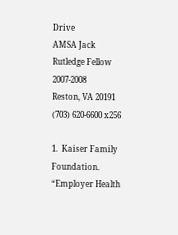Drive                                 AMSA Jack Rutledge Fellow 2007-2008
Reston, VA 20191
(703) 620-6600 x256

1.  Kaiser Family Foundation. “Employer Health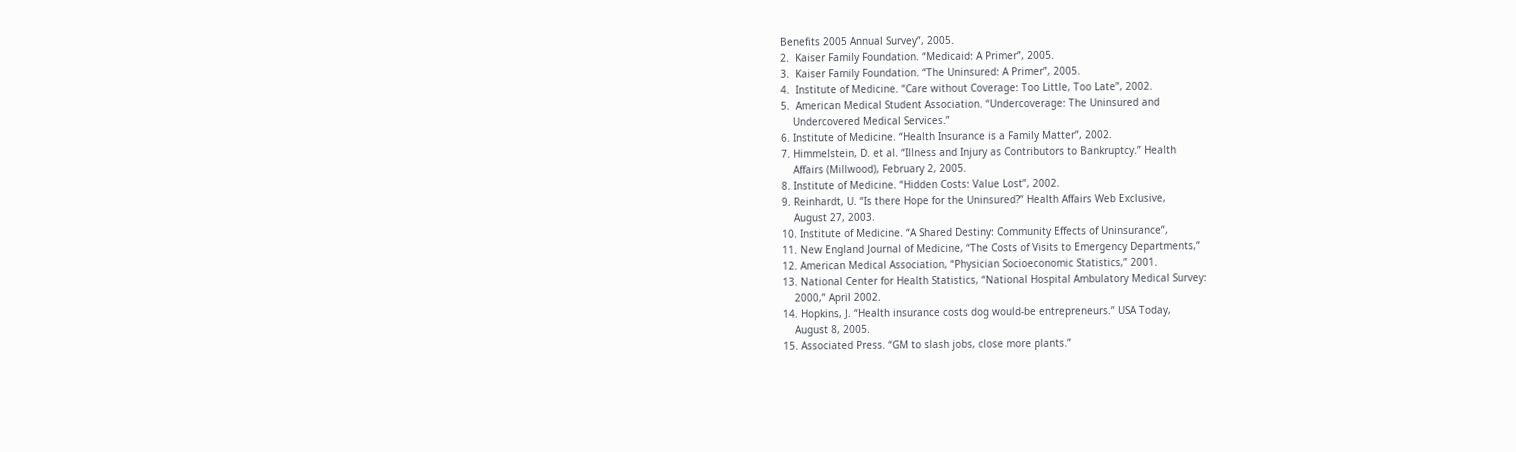Benefits 2005 Annual Survey”, 2005.
2.  Kaiser Family Foundation. “Medicaid: A Primer”, 2005.
3.  Kaiser Family Foundation. “The Uninsured: A Primer”, 2005.
4.  Institute of Medicine. “Care without Coverage: Too Little, Too Late”, 2002.
5.  American Medical Student Association. “Undercoverage: The Uninsured and
    Undercovered Medical Services.”
6. Institute of Medicine. “Health Insurance is a Family Matter”, 2002.
7. Himmelstein, D. et al. “Illness and Injury as Contributors to Bankruptcy.” Health
    Affairs (Millwood), February 2, 2005.
8. Institute of Medicine. “Hidden Costs: Value Lost”, 2002.
9. Reinhardt, U. “Is there Hope for the Uninsured?” Health Affairs Web Exclusive,
    August 27, 2003.
10. Institute of Medicine. “A Shared Destiny: Community Effects of Uninsurance”,
11. New England Journal of Medicine, “The Costs of Visits to Emergency Departments,”
12. American Medical Association, “Physician Socioeconomic Statistics,” 2001.
13. National Center for Health Statistics, “National Hospital Ambulatory Medical Survey:
    2000,” April 2002.
14. Hopkins, J. “Health insurance costs dog would-be entrepreneurs.” USA Today,
    August 8, 2005.
15. Associated Press. “GM to slash jobs, close more plants.”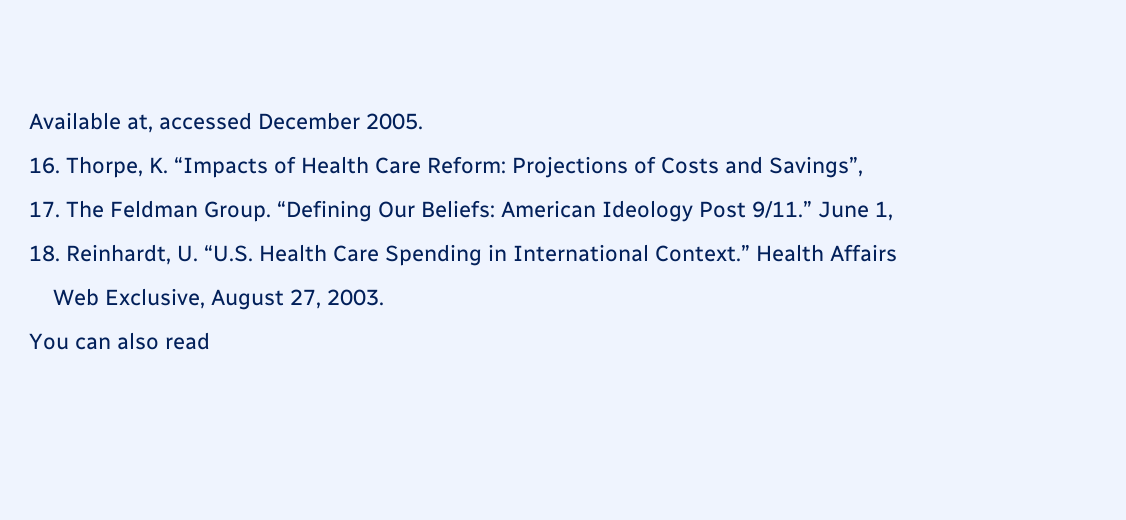Available at, accessed December 2005.
16. Thorpe, K. “Impacts of Health Care Reform: Projections of Costs and Savings”,
17. The Feldman Group. “Defining Our Beliefs: American Ideology Post 9/11.” June 1,
18. Reinhardt, U. “U.S. Health Care Spending in International Context.” Health Affairs
    Web Exclusive, August 27, 2003.
You can also read